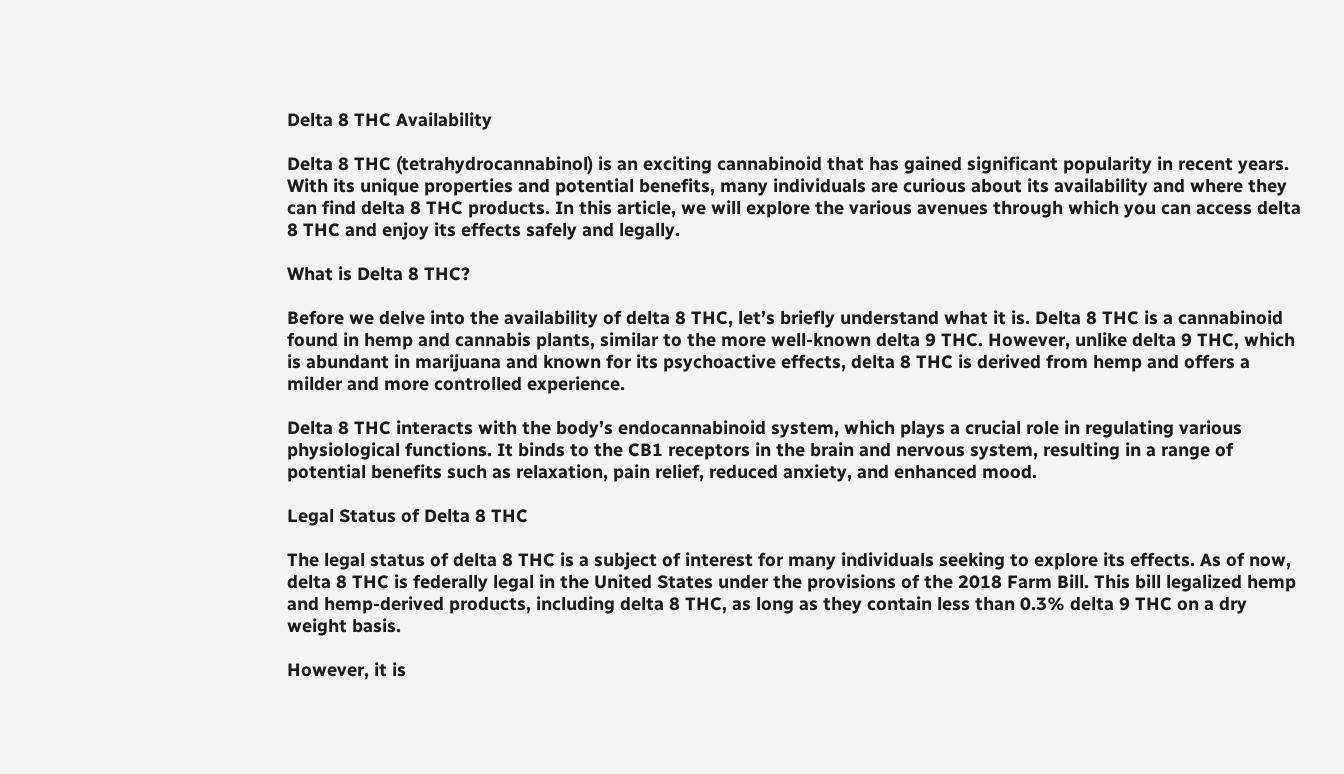Delta 8 THC Availability

Delta 8 THC (tetrahydrocannabinol) is an exciting cannabinoid that has gained significant popularity in recent years. With its unique properties and potential benefits, many individuals are curious about its availability and where they can find delta 8 THC products. In this article, we will explore the various avenues through which you can access delta 8 THC and enjoy its effects safely and legally.

What is Delta 8 THC?

Before we delve into the availability of delta 8 THC, let’s briefly understand what it is. Delta 8 THC is a cannabinoid found in hemp and cannabis plants, similar to the more well-known delta 9 THC. However, unlike delta 9 THC, which is abundant in marijuana and known for its psychoactive effects, delta 8 THC is derived from hemp and offers a milder and more controlled experience.

Delta 8 THC interacts with the body’s endocannabinoid system, which plays a crucial role in regulating various physiological functions. It binds to the CB1 receptors in the brain and nervous system, resulting in a range of potential benefits such as relaxation, pain relief, reduced anxiety, and enhanced mood.

Legal Status of Delta 8 THC

The legal status of delta 8 THC is a subject of interest for many individuals seeking to explore its effects. As of now, delta 8 THC is federally legal in the United States under the provisions of the 2018 Farm Bill. This bill legalized hemp and hemp-derived products, including delta 8 THC, as long as they contain less than 0.3% delta 9 THC on a dry weight basis.

However, it is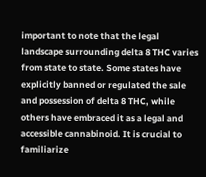important to note that the legal landscape surrounding delta 8 THC varies from state to state. Some states have explicitly banned or regulated the sale and possession of delta 8 THC, while others have embraced it as a legal and accessible cannabinoid. It is crucial to familiarize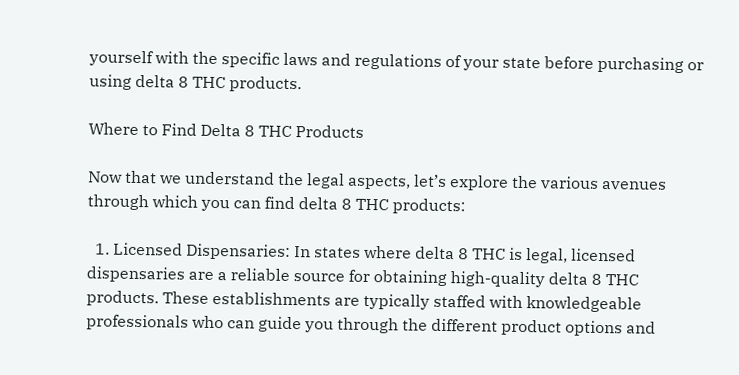yourself with the specific laws and regulations of your state before purchasing or using delta 8 THC products.

Where to Find Delta 8 THC Products

Now that we understand the legal aspects, let’s explore the various avenues through which you can find delta 8 THC products:

  1. Licensed Dispensaries: In states where delta 8 THC is legal, licensed dispensaries are a reliable source for obtaining high-quality delta 8 THC products. These establishments are typically staffed with knowledgeable professionals who can guide you through the different product options and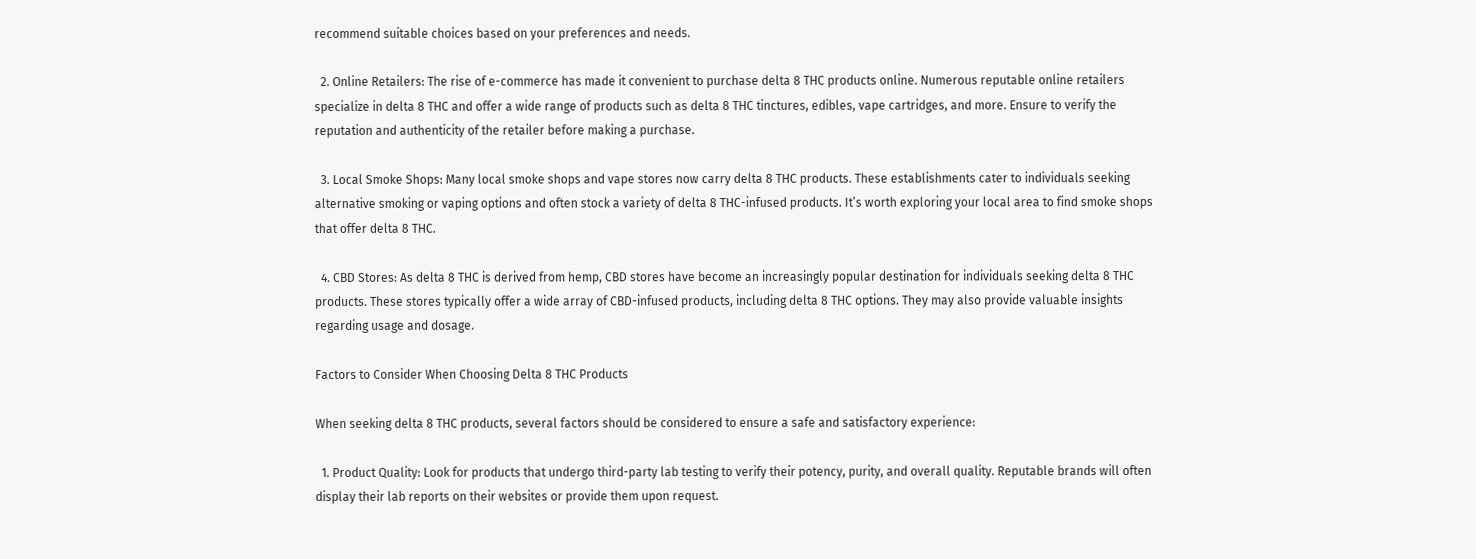recommend suitable choices based on your preferences and needs.

  2. Online Retailers: The rise of e-commerce has made it convenient to purchase delta 8 THC products online. Numerous reputable online retailers specialize in delta 8 THC and offer a wide range of products such as delta 8 THC tinctures, edibles, vape cartridges, and more. Ensure to verify the reputation and authenticity of the retailer before making a purchase.

  3. Local Smoke Shops: Many local smoke shops and vape stores now carry delta 8 THC products. These establishments cater to individuals seeking alternative smoking or vaping options and often stock a variety of delta 8 THC-infused products. It’s worth exploring your local area to find smoke shops that offer delta 8 THC.

  4. CBD Stores: As delta 8 THC is derived from hemp, CBD stores have become an increasingly popular destination for individuals seeking delta 8 THC products. These stores typically offer a wide array of CBD-infused products, including delta 8 THC options. They may also provide valuable insights regarding usage and dosage.

Factors to Consider When Choosing Delta 8 THC Products

When seeking delta 8 THC products, several factors should be considered to ensure a safe and satisfactory experience:

  1. Product Quality: Look for products that undergo third-party lab testing to verify their potency, purity, and overall quality. Reputable brands will often display their lab reports on their websites or provide them upon request.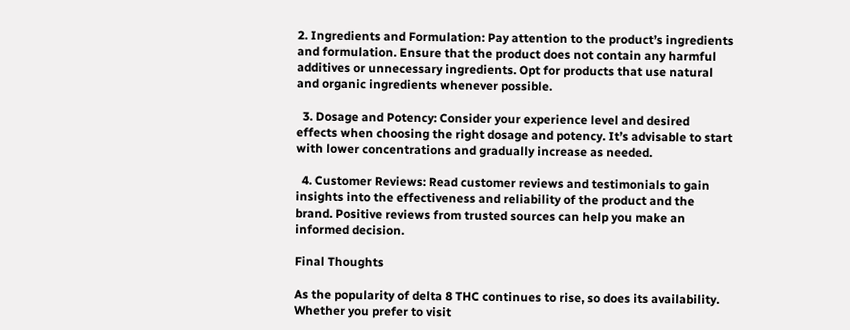2. Ingredients and Formulation: Pay attention to the product’s ingredients and formulation. Ensure that the product does not contain any harmful additives or unnecessary ingredients. Opt for products that use natural and organic ingredients whenever possible.

  3. Dosage and Potency: Consider your experience level and desired effects when choosing the right dosage and potency. It’s advisable to start with lower concentrations and gradually increase as needed.

  4. Customer Reviews: Read customer reviews and testimonials to gain insights into the effectiveness and reliability of the product and the brand. Positive reviews from trusted sources can help you make an informed decision.

Final Thoughts

As the popularity of delta 8 THC continues to rise, so does its availability. Whether you prefer to visit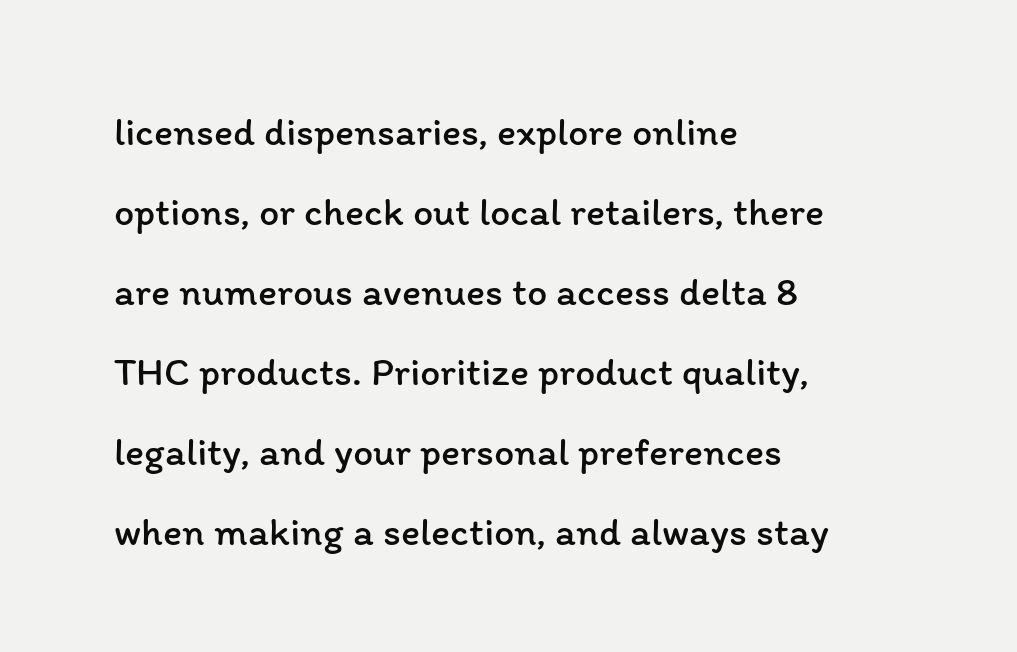licensed dispensaries, explore online options, or check out local retailers, there are numerous avenues to access delta 8 THC products. Prioritize product quality, legality, and your personal preferences when making a selection, and always stay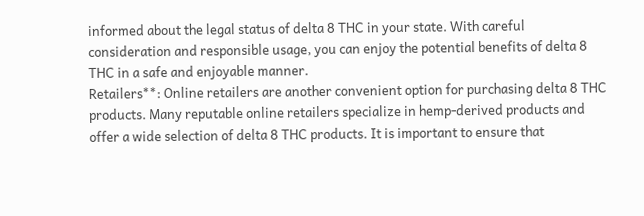informed about the legal status of delta 8 THC in your state. With careful consideration and responsible usage, you can enjoy the potential benefits of delta 8 THC in a safe and enjoyable manner.
Retailers**: Online retailers are another convenient option for purchasing delta 8 THC products. Many reputable online retailers specialize in hemp-derived products and offer a wide selection of delta 8 THC products. It is important to ensure that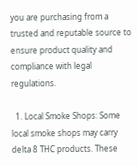you are purchasing from a trusted and reputable source to ensure product quality and compliance with legal regulations.

  1. Local Smoke Shops: Some local smoke shops may carry delta 8 THC products. These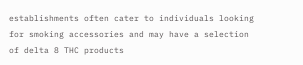establishments often cater to individuals looking for smoking accessories and may have a selection of delta 8 THC products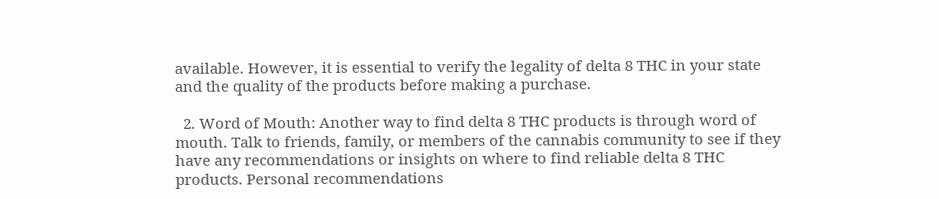available. However, it is essential to verify the legality of delta 8 THC in your state and the quality of the products before making a purchase.

  2. Word of Mouth: Another way to find delta 8 THC products is through word of mouth. Talk to friends, family, or members of the cannabis community to see if they have any recommendations or insights on where to find reliable delta 8 THC products. Personal recommendations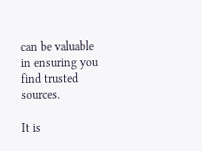can be valuable in ensuring you find trusted sources.

It is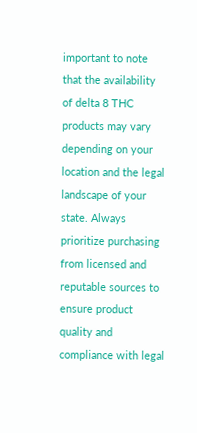important to note that the availability of delta 8 THC products may vary depending on your location and the legal landscape of your state. Always prioritize purchasing from licensed and reputable sources to ensure product quality and compliance with legal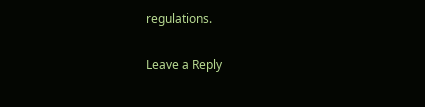regulations.

Leave a Reply